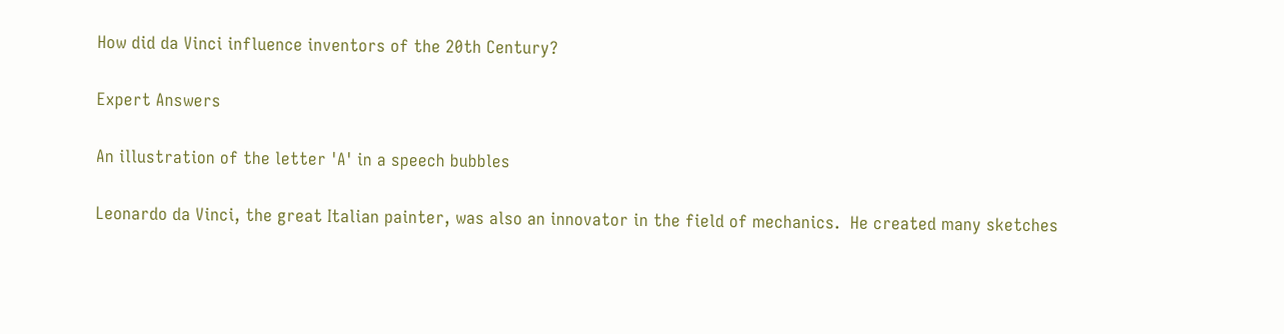How did da Vinci influence inventors of the 20th Century?

Expert Answers

An illustration of the letter 'A' in a speech bubbles

Leonardo da Vinci, the great Italian painter, was also an innovator in the field of mechanics.  He created many sketches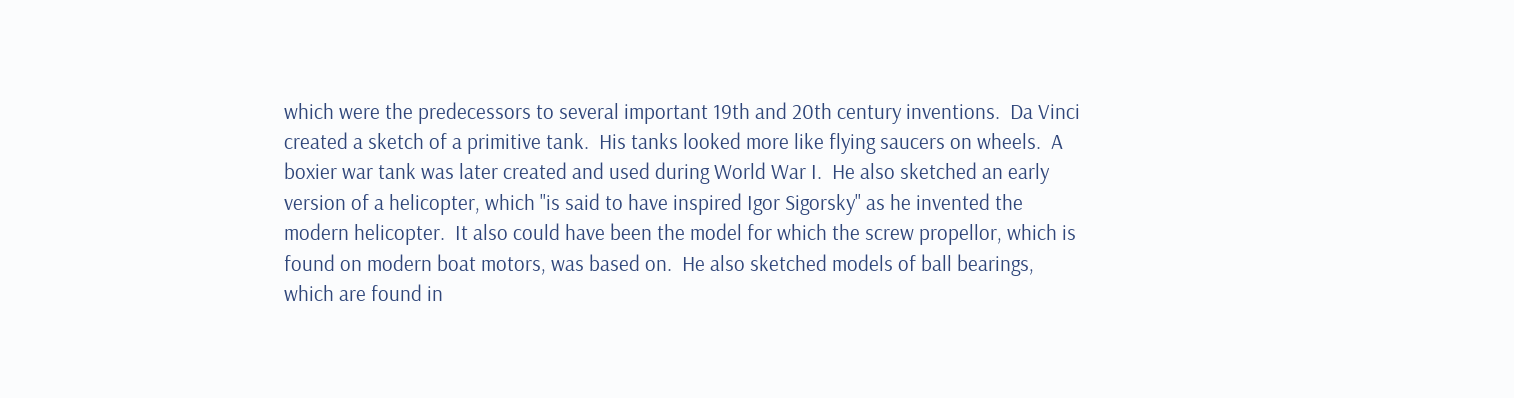which were the predecessors to several important 19th and 20th century inventions.  Da Vinci created a sketch of a primitive tank.  His tanks looked more like flying saucers on wheels.  A boxier war tank was later created and used during World War I.  He also sketched an early version of a helicopter, which "is said to have inspired Igor Sigorsky" as he invented the modern helicopter.  It also could have been the model for which the screw propellor, which is found on modern boat motors, was based on.  He also sketched models of ball bearings, which are found in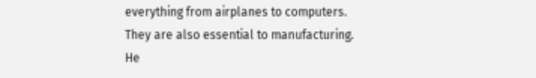everything from airplanes to computers.  They are also essential to manufacturing.  He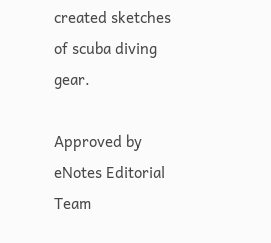created sketches of scuba diving gear.

Approved by eNotes Editorial Team